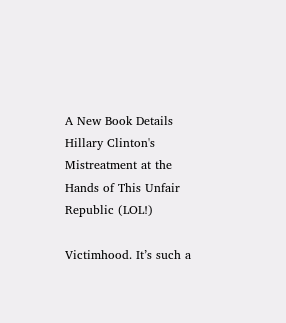A New Book Details Hillary Clinton's Mistreatment at the Hands of This Unfair Republic (LOL!)

Victimhood. It’s such a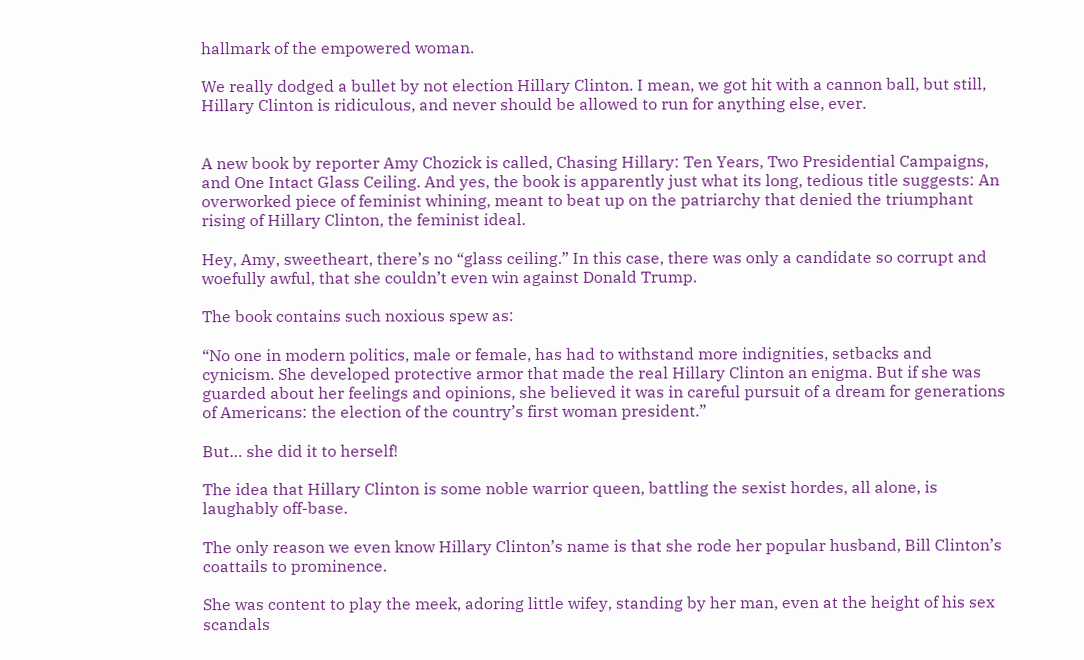hallmark of the empowered woman.

We really dodged a bullet by not election Hillary Clinton. I mean, we got hit with a cannon ball, but still, Hillary Clinton is ridiculous, and never should be allowed to run for anything else, ever.


A new book by reporter Amy Chozick is called, Chasing Hillary: Ten Years, Two Presidential Campaigns, and One Intact Glass Ceiling. And yes, the book is apparently just what its long, tedious title suggests: An overworked piece of feminist whining, meant to beat up on the patriarchy that denied the triumphant rising of Hillary Clinton, the feminist ideal.

Hey, Amy, sweetheart, there’s no “glass ceiling.” In this case, there was only a candidate so corrupt and woefully awful, that she couldn’t even win against Donald Trump.

The book contains such noxious spew as:

“No one in modern politics, male or female, has had to withstand more indignities, setbacks and cynicism. She developed protective armor that made the real Hillary Clinton an enigma. But if she was guarded about her feelings and opinions, she believed it was in careful pursuit of a dream for generations of Americans: the election of the country’s first woman president.”

But… she did it to herself!

The idea that Hillary Clinton is some noble warrior queen, battling the sexist hordes, all alone, is laughably off-base.

The only reason we even know Hillary Clinton’s name is that she rode her popular husband, Bill Clinton’s coattails to prominence.

She was content to play the meek, adoring little wifey, standing by her man, even at the height of his sex scandals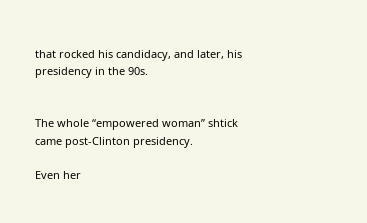that rocked his candidacy, and later, his presidency in the 90s.


The whole “empowered woman” shtick came post-Clinton presidency.

Even her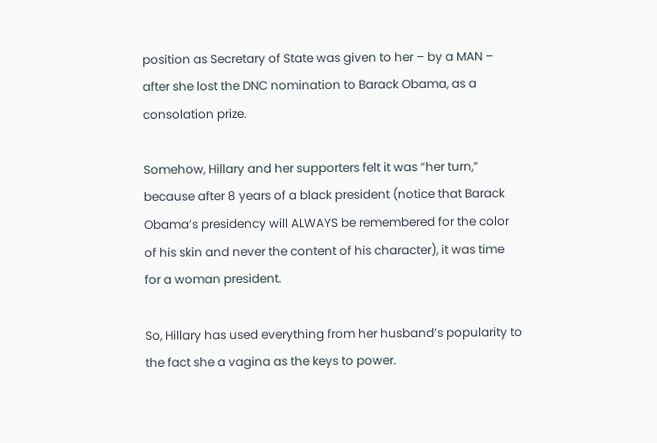position as Secretary of State was given to her – by a MAN – after she lost the DNC nomination to Barack Obama, as a consolation prize.

Somehow, Hillary and her supporters felt it was “her turn,” because after 8 years of a black president (notice that Barack Obama’s presidency will ALWAYS be remembered for the color of his skin and never the content of his character), it was time for a woman president.

So, Hillary has used everything from her husband’s popularity to the fact she a vagina as the keys to power.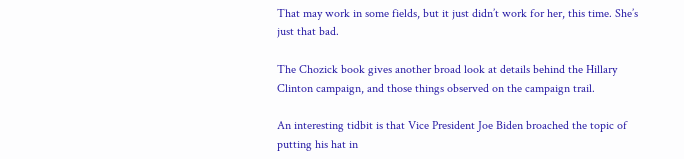That may work in some fields, but it just didn’t work for her, this time. She’s just that bad.

The Chozick book gives another broad look at details behind the Hillary Clinton campaign, and those things observed on the campaign trail.

An interesting tidbit is that Vice President Joe Biden broached the topic of putting his hat in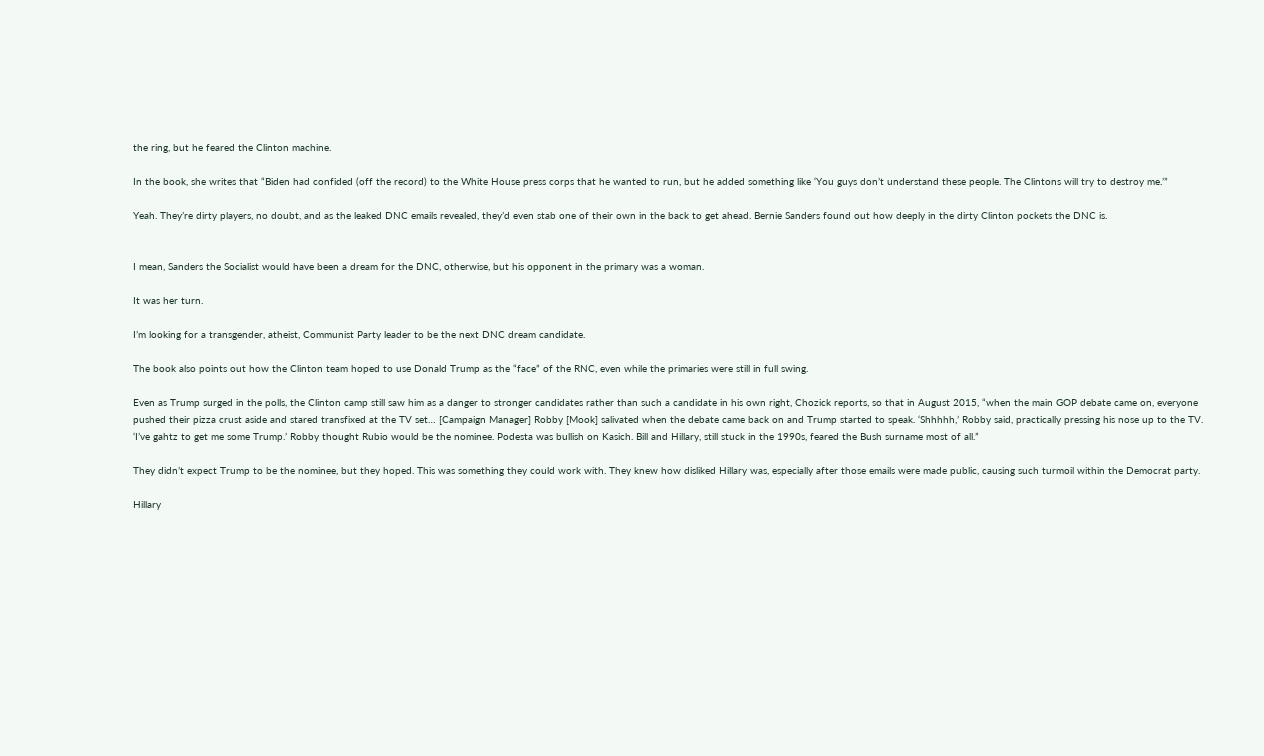the ring, but he feared the Clinton machine.

In the book, she writes that “Biden had confided (off the record) to the White House press corps that he wanted to run, but he added something like ‘You guys don’t understand these people. The Clintons will try to destroy me.’”

Yeah. They’re dirty players, no doubt, and as the leaked DNC emails revealed, they’d even stab one of their own in the back to get ahead. Bernie Sanders found out how deeply in the dirty Clinton pockets the DNC is.


I mean, Sanders the Socialist would have been a dream for the DNC, otherwise, but his opponent in the primary was a woman.

It was her turn.

I’m looking for a transgender, atheist, Communist Party leader to be the next DNC dream candidate.

The book also points out how the Clinton team hoped to use Donald Trump as the “face” of the RNC, even while the primaries were still in full swing.

Even as Trump surged in the polls, the Clinton camp still saw him as a danger to stronger candidates rather than such a candidate in his own right, Chozick reports, so that in August 2015, “when the main GOP debate came on, everyone pushed their pizza crust aside and stared transfixed at the TV set… [Campaign Manager] Robby [Mook] salivated when the debate came back on and Trump started to speak. ‘Shhhhh,’ Robby said, practically pressing his nose up to the TV. ‘I’ve gahtz to get me some Trump.’ Robby thought Rubio would be the nominee. Podesta was bullish on Kasich. Bill and Hillary, still stuck in the 1990s, feared the Bush surname most of all.”

They didn’t expect Trump to be the nominee, but they hoped. This was something they could work with. They knew how disliked Hillary was, especially after those emails were made public, causing such turmoil within the Democrat party.

Hillary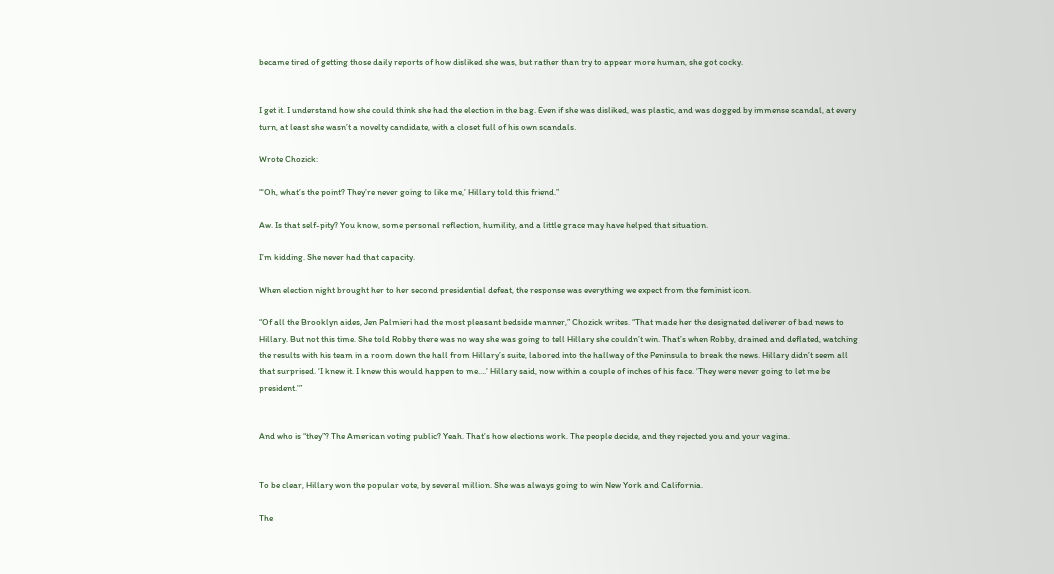became tired of getting those daily reports of how disliked she was, but rather than try to appear more human, she got cocky.


I get it. I understand how she could think she had the election in the bag. Even if she was disliked, was plastic, and was dogged by immense scandal, at every turn, at least she wasn’t a novelty candidate, with a closet full of his own scandals.

Wrote Chozick:

“‘Oh, what’s the point? They’re never going to like me,’ Hillary told this friend.”

Aw. Is that self-pity? You know, some personal reflection, humility, and a little grace may have helped that situation.

I’m kidding. She never had that capacity.

When election night brought her to her second presidential defeat, the response was everything we expect from the feminist icon.

“Of all the Brooklyn aides, Jen Palmieri had the most pleasant bedside manner,” Chozick writes. “That made her the designated deliverer of bad news to Hillary. But not this time. She told Robby there was no way she was going to tell Hillary she couldn’t win. That’s when Robby, drained and deflated, watching the results with his team in a room down the hall from Hillary’s suite, labored into the hallway of the Peninsula to break the news. Hillary didn’t seem all that surprised. ‘I knew it. I knew this would happen to me….’ Hillary said, now within a couple of inches of his face. ‘They were never going to let me be president.’”


And who is “they”? The American voting public? Yeah. That’s how elections work. The people decide, and they rejected you and your vagina.


To be clear, Hillary won the popular vote, by several million. She was always going to win New York and California.

The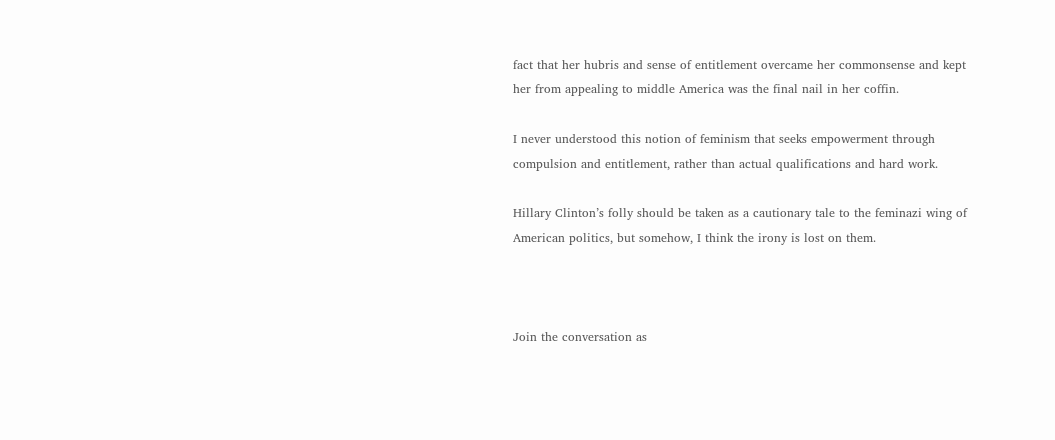fact that her hubris and sense of entitlement overcame her commonsense and kept her from appealing to middle America was the final nail in her coffin.

I never understood this notion of feminism that seeks empowerment through compulsion and entitlement, rather than actual qualifications and hard work.

Hillary Clinton’s folly should be taken as a cautionary tale to the feminazi wing of American politics, but somehow, I think the irony is lost on them.



Join the conversation as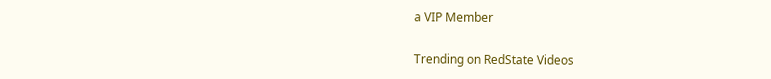a VIP Member

Trending on RedState Videos